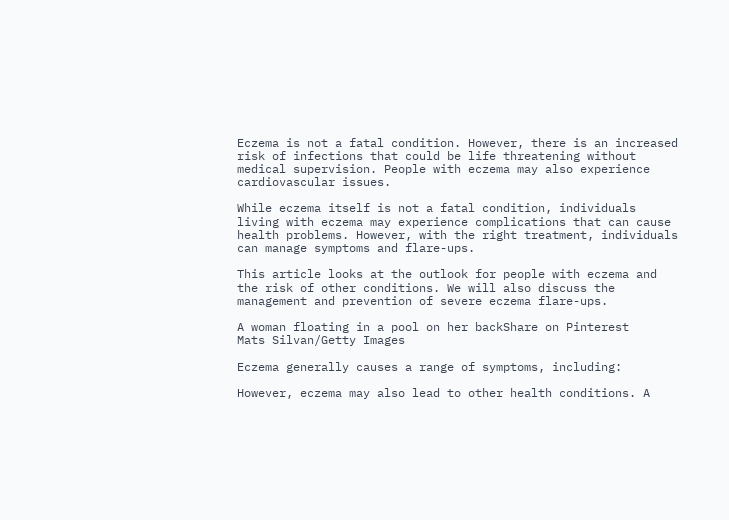Eczema is not a fatal condition. However, there is an increased risk of infections that could be life threatening without medical supervision. People with eczema may also experience cardiovascular issues.

While eczema itself is not a fatal condition, individuals living with eczema may experience complications that can cause health problems. However, with the right treatment, individuals can manage symptoms and flare-ups.

This article looks at the outlook for people with eczema and the risk of other conditions. We will also discuss the management and prevention of severe eczema flare-ups.

A woman floating in a pool on her backShare on Pinterest
Mats Silvan/Getty Images

Eczema generally causes a range of symptoms, including:

However, eczema may also lead to other health conditions. A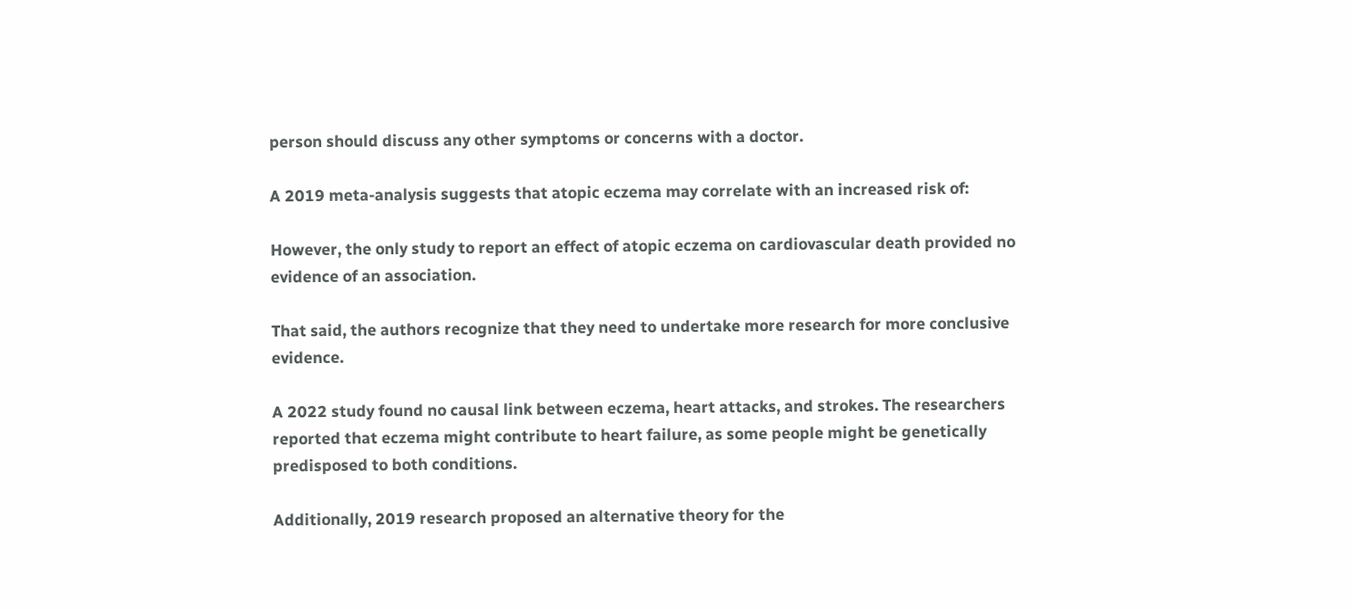person should discuss any other symptoms or concerns with a doctor.

A 2019 meta-analysis suggests that atopic eczema may correlate with an increased risk of:

However, the only study to report an effect of atopic eczema on cardiovascular death provided no evidence of an association.

That said, the authors recognize that they need to undertake more research for more conclusive evidence.

A 2022 study found no causal link between eczema, heart attacks, and strokes. The researchers reported that eczema might contribute to heart failure, as some people might be genetically predisposed to both conditions.

Additionally, 2019 research proposed an alternative theory for the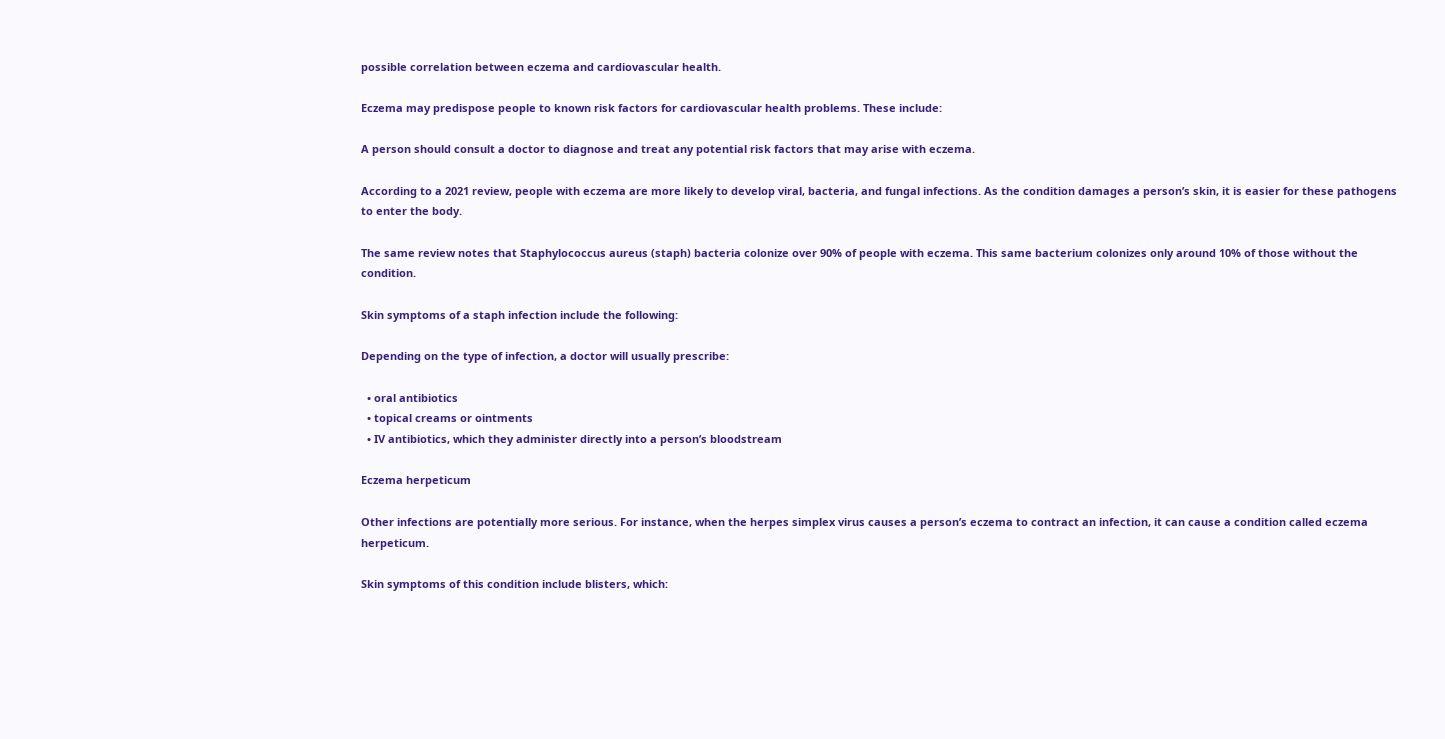possible correlation between eczema and cardiovascular health.

Eczema may predispose people to known risk factors for cardiovascular health problems. These include:

A person should consult a doctor to diagnose and treat any potential risk factors that may arise with eczema.

According to a 2021 review, people with eczema are more likely to develop viral, bacteria, and fungal infections. As the condition damages a person’s skin, it is easier for these pathogens to enter the body.

The same review notes that Staphylococcus aureus (staph) bacteria colonize over 90% of people with eczema. This same bacterium colonizes only around 10% of those without the condition.

Skin symptoms of a staph infection include the following:

Depending on the type of infection, a doctor will usually prescribe:

  • oral antibiotics
  • topical creams or ointments
  • IV antibiotics, which they administer directly into a person’s bloodstream

Eczema herpeticum

Other infections are potentially more serious. For instance, when the herpes simplex virus causes a person’s eczema to contract an infection, it can cause a condition called eczema herpeticum.

Skin symptoms of this condition include blisters, which: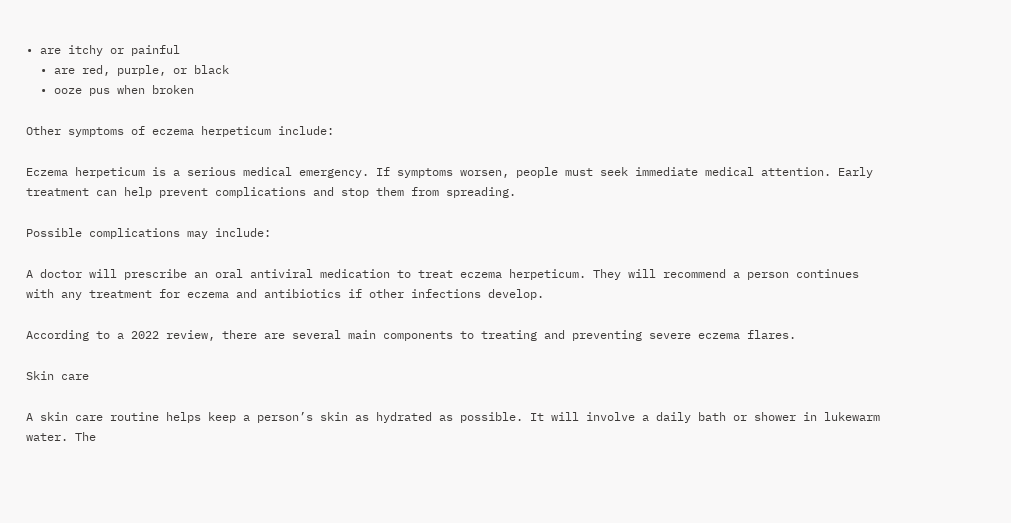• are itchy or painful
  • are red, purple, or black
  • ooze pus when broken

Other symptoms of eczema herpeticum include:

Eczema herpeticum is a serious medical emergency. If symptoms worsen, people must seek immediate medical attention. Early treatment can help prevent complications and stop them from spreading.

Possible complications may include:

A doctor will prescribe an oral antiviral medication to treat eczema herpeticum. They will recommend a person continues with any treatment for eczema and antibiotics if other infections develop.

According to a 2022 review, there are several main components to treating and preventing severe eczema flares.

Skin care

A skin care routine helps keep a person’s skin as hydrated as possible. It will involve a daily bath or shower in lukewarm water. The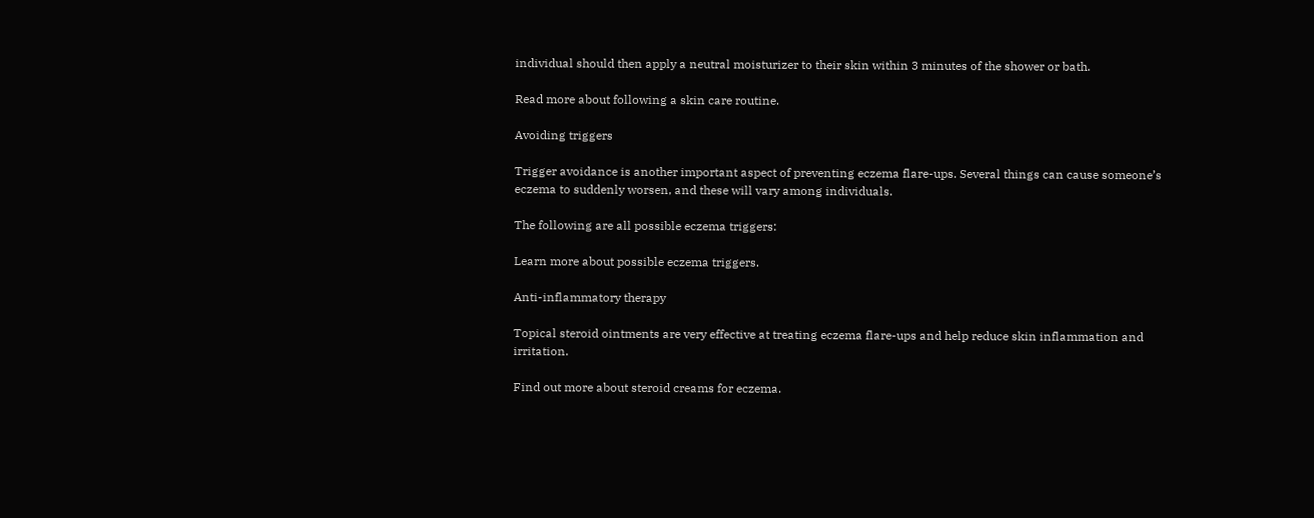individual should then apply a neutral moisturizer to their skin within 3 minutes of the shower or bath.

Read more about following a skin care routine.

Avoiding triggers

Trigger avoidance is another important aspect of preventing eczema flare-ups. Several things can cause someone’s eczema to suddenly worsen, and these will vary among individuals.

The following are all possible eczema triggers:

Learn more about possible eczema triggers.

Anti-inflammatory therapy

Topical steroid ointments are very effective at treating eczema flare-ups and help reduce skin inflammation and irritation.

Find out more about steroid creams for eczema.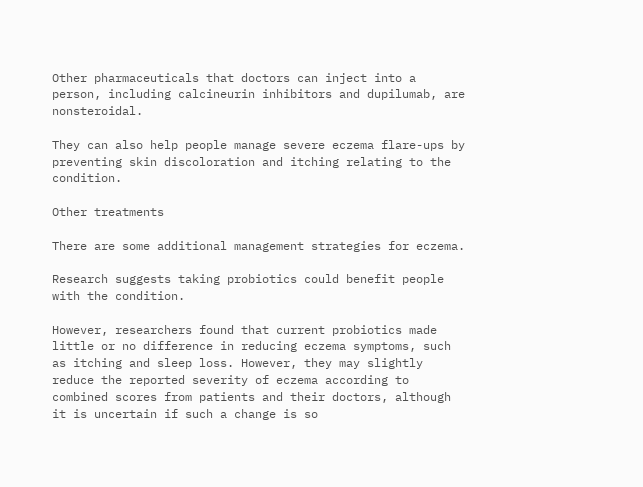Other pharmaceuticals that doctors can inject into a person, including calcineurin inhibitors and dupilumab, are nonsteroidal.

They can also help people manage severe eczema flare-ups by preventing skin discoloration and itching relating to the condition.

Other treatments

There are some additional management strategies for eczema.

Research suggests taking probiotics could benefit people with the condition.

However, researchers found that current probiotics made little or no difference in reducing eczema symptoms, such as itching and sleep loss. However, they may slightly reduce the reported severity of eczema according to combined scores from patients and their doctors, although it is uncertain if such a change is so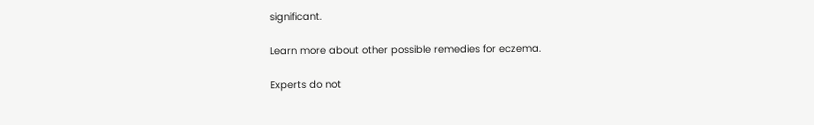significant.

Learn more about other possible remedies for eczema.

Experts do not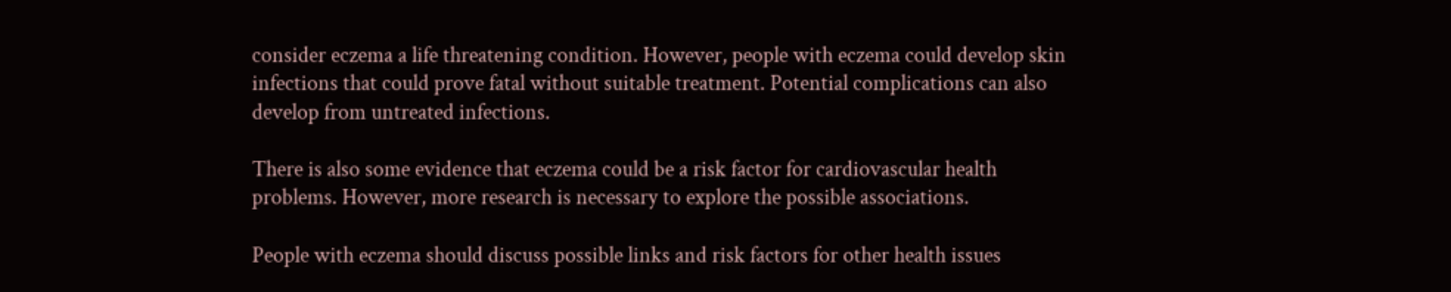consider eczema a life threatening condition. However, people with eczema could develop skin infections that could prove fatal without suitable treatment. Potential complications can also develop from untreated infections.

There is also some evidence that eczema could be a risk factor for cardiovascular health problems. However, more research is necessary to explore the possible associations.

People with eczema should discuss possible links and risk factors for other health issues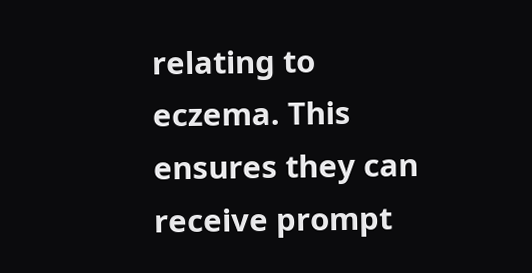relating to eczema. This ensures they can receive prompt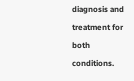diagnosis and treatment for both conditions.